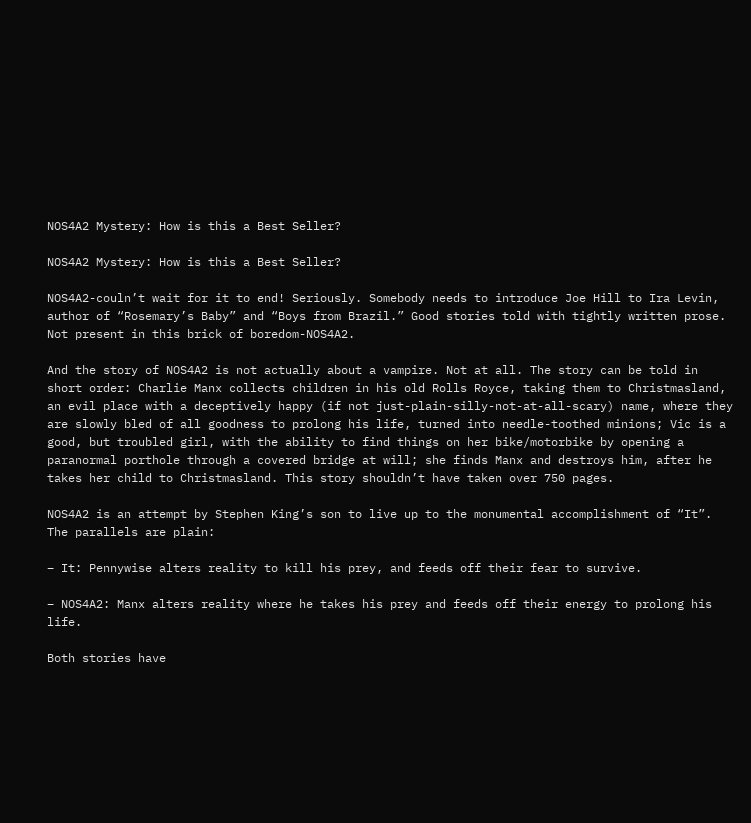NOS4A2 Mystery: How is this a Best Seller?

NOS4A2 Mystery: How is this a Best Seller?

NOS4A2-couln’t wait for it to end! Seriously. Somebody needs to introduce Joe Hill to Ira Levin, author of “Rosemary’s Baby” and “Boys from Brazil.” Good stories told with tightly written prose. Not present in this brick of boredom-NOS4A2.

And the story of NOS4A2 is not actually about a vampire. Not at all. The story can be told in short order: Charlie Manx collects children in his old Rolls Royce, taking them to Christmasland, an evil place with a deceptively happy (if not just-plain-silly-not-at-all-scary) name, where they are slowly bled of all goodness to prolong his life, turned into needle-toothed minions; Vic is a good, but troubled girl, with the ability to find things on her bike/motorbike by opening a paranormal porthole through a covered bridge at will; she finds Manx and destroys him, after he takes her child to Christmasland. This story shouldn’t have taken over 750 pages.

NOS4A2 is an attempt by Stephen King’s son to live up to the monumental accomplishment of “It”. The parallels are plain:

– It: Pennywise alters reality to kill his prey, and feeds off their fear to survive.

– NOS4A2: Manx alters reality where he takes his prey and feeds off their energy to prolong his life.

Both stories have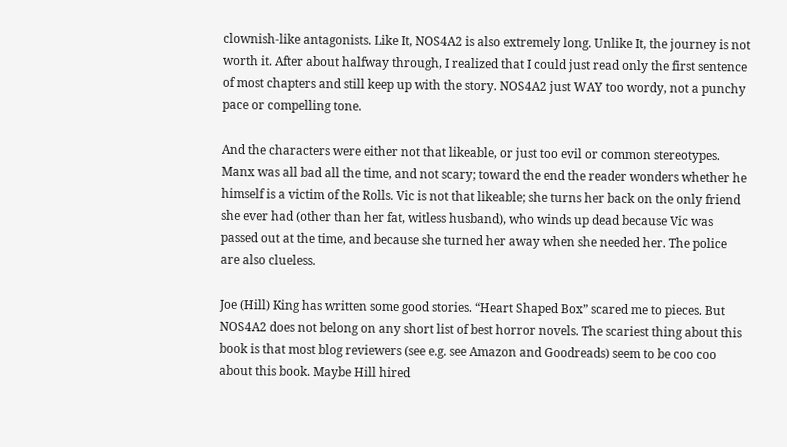clownish-like antagonists. Like It, NOS4A2 is also extremely long. Unlike It, the journey is not worth it. After about halfway through, I realized that I could just read only the first sentence of most chapters and still keep up with the story. NOS4A2 just WAY too wordy, not a punchy pace or compelling tone.

And the characters were either not that likeable, or just too evil or common stereotypes. Manx was all bad all the time, and not scary; toward the end the reader wonders whether he himself is a victim of the Rolls. Vic is not that likeable; she turns her back on the only friend she ever had (other than her fat, witless husband), who winds up dead because Vic was passed out at the time, and because she turned her away when she needed her. The police are also clueless.

Joe (Hill) King has written some good stories. “Heart Shaped Box” scared me to pieces. But NOS4A2 does not belong on any short list of best horror novels. The scariest thing about this book is that most blog reviewers (see e.g. see Amazon and Goodreads) seem to be coo coo about this book. Maybe Hill hired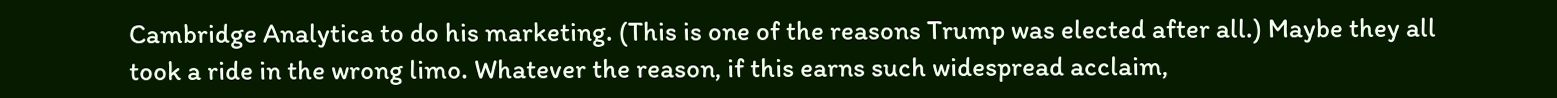Cambridge Analytica to do his marketing. (This is one of the reasons Trump was elected after all.) Maybe they all took a ride in the wrong limo. Whatever the reason, if this earns such widespread acclaim,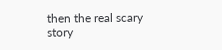then the real scary story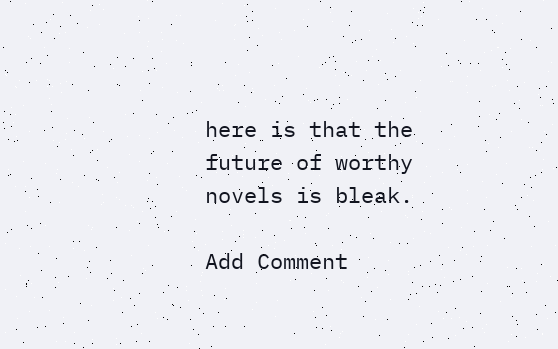here is that the future of worthy novels is bleak.

Add Comment